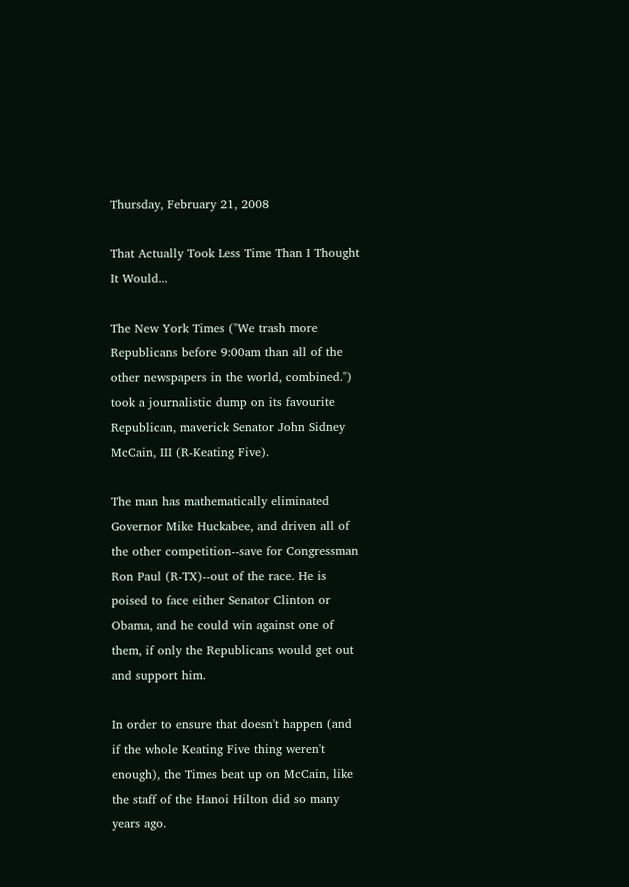Thursday, February 21, 2008

That Actually Took Less Time Than I Thought It Would...

The New York Times ("We trash more Republicans before 9:00am than all of the other newspapers in the world, combined.") took a journalistic dump on its favourite Republican, maverick Senator John Sidney McCain, III (R-Keating Five).

The man has mathematically eliminated Governor Mike Huckabee, and driven all of the other competition--save for Congressman Ron Paul (R-TX)--out of the race. He is poised to face either Senator Clinton or Obama, and he could win against one of them, if only the Republicans would get out and support him.

In order to ensure that doesn't happen (and if the whole Keating Five thing weren't enough), the Times beat up on McCain, like the staff of the Hanoi Hilton did so many years ago.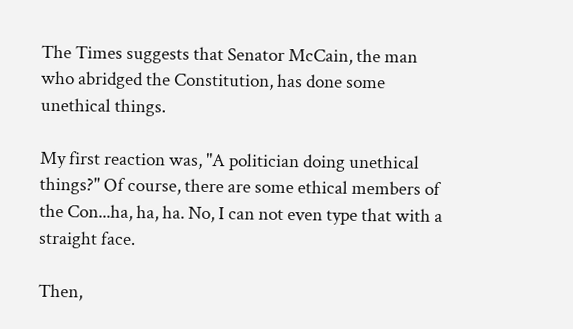The Times suggests that Senator McCain, the man who abridged the Constitution, has done some unethical things.

My first reaction was, "A politician doing unethical things?" Of course, there are some ethical members of the Con...ha, ha, ha. No, I can not even type that with a straight face.

Then,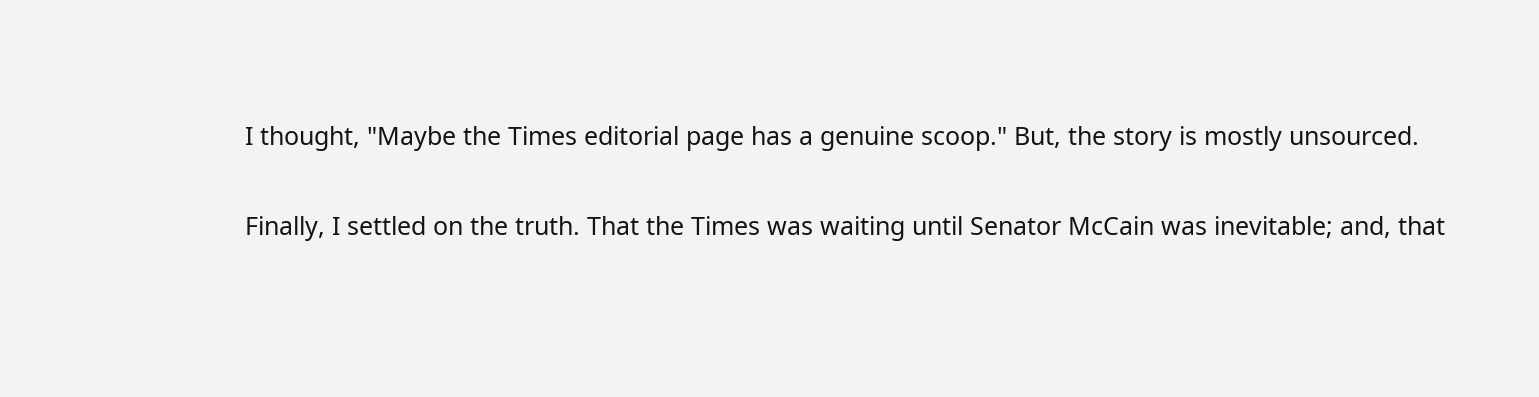I thought, "Maybe the Times editorial page has a genuine scoop." But, the story is mostly unsourced.

Finally, I settled on the truth. That the Times was waiting until Senator McCain was inevitable; and, that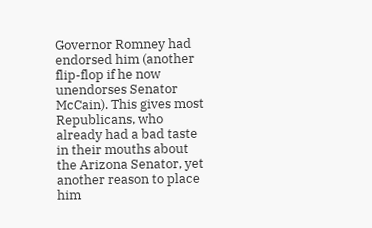Governor Romney had endorsed him (another flip-flop if he now unendorses Senator McCain). This gives most Republicans, who already had a bad taste in their mouths about the Arizona Senator, yet another reason to place him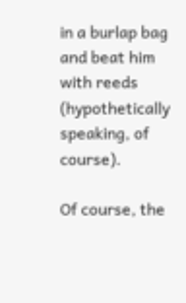in a burlap bag and beat him with reeds (hypothetically speaking, of course).

Of course, the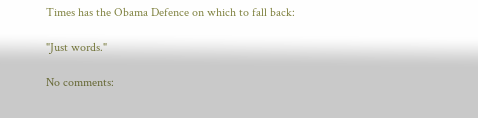Times has the Obama Defence on which to fall back:

"Just words."

No comments: